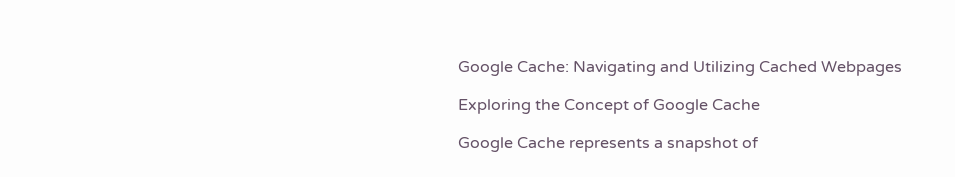Google Cache: Navigating and Utilizing Cached Webpages

Exploring the Concept of Google Cache

Google Cache represents a snapshot of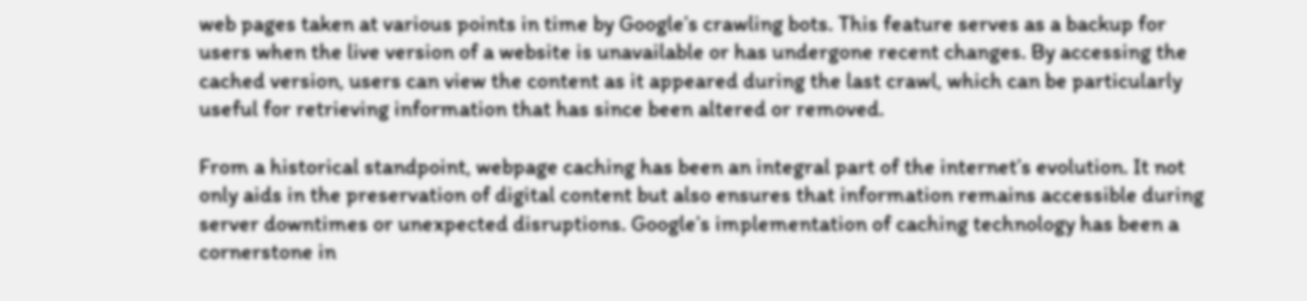web pages taken at various points in time by Google’s crawling bots. This feature serves as a backup for users when the live version of a website is unavailable or has undergone recent changes. By accessing the cached version, users can view the content as it appeared during the last crawl, which can be particularly useful for retrieving information that has since been altered or removed.

From a historical standpoint, webpage caching has been an integral part of the internet’s evolution. It not only aids in the preservation of digital content but also ensures that information remains accessible during server downtimes or unexpected disruptions. Google’s implementation of caching technology has been a cornerstone in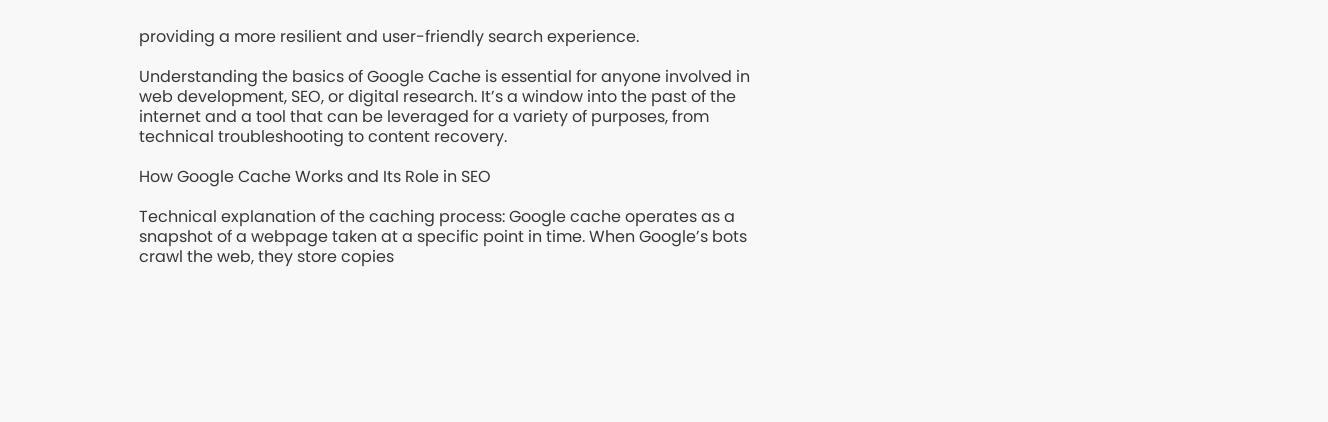providing a more resilient and user-friendly search experience.

Understanding the basics of Google Cache is essential for anyone involved in web development, SEO, or digital research. It’s a window into the past of the internet and a tool that can be leveraged for a variety of purposes, from technical troubleshooting to content recovery.

How Google Cache Works and Its Role in SEO

Technical explanation of the caching process: Google cache operates as a snapshot of a webpage taken at a specific point in time. When Google’s bots crawl the web, they store copies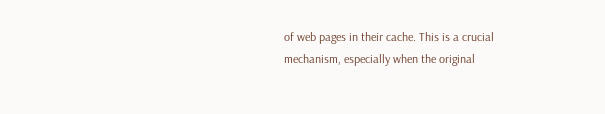of web pages in their cache. This is a crucial mechanism, especially when the original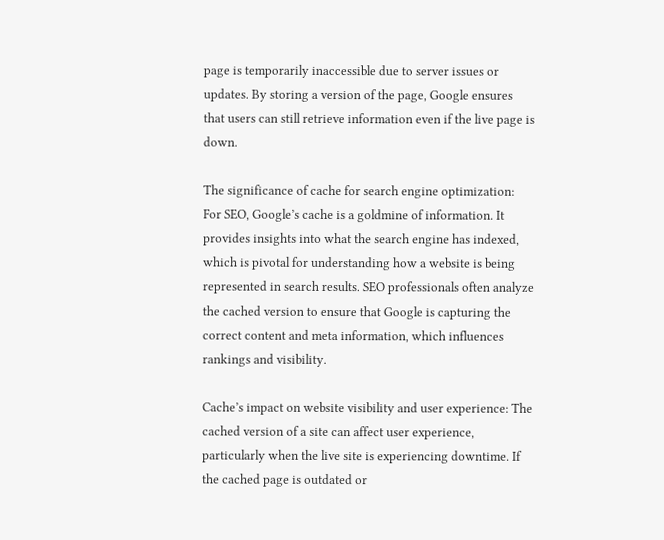page is temporarily inaccessible due to server issues or updates. By storing a version of the page, Google ensures that users can still retrieve information even if the live page is down.

The significance of cache for search engine optimization: For SEO, Google’s cache is a goldmine of information. It provides insights into what the search engine has indexed, which is pivotal for understanding how a website is being represented in search results. SEO professionals often analyze the cached version to ensure that Google is capturing the correct content and meta information, which influences rankings and visibility.

Cache’s impact on website visibility and user experience: The cached version of a site can affect user experience, particularly when the live site is experiencing downtime. If the cached page is outdated or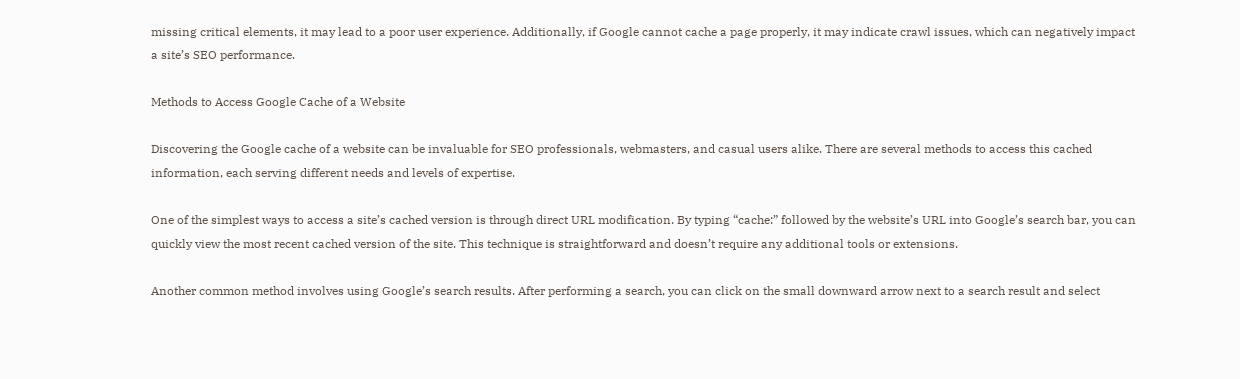missing critical elements, it may lead to a poor user experience. Additionally, if Google cannot cache a page properly, it may indicate crawl issues, which can negatively impact a site’s SEO performance.

Methods to Access Google Cache of a Website

Discovering the Google cache of a website can be invaluable for SEO professionals, webmasters, and casual users alike. There are several methods to access this cached information, each serving different needs and levels of expertise.

One of the simplest ways to access a site’s cached version is through direct URL modification. By typing “cache:” followed by the website’s URL into Google’s search bar, you can quickly view the most recent cached version of the site. This technique is straightforward and doesn’t require any additional tools or extensions.

Another common method involves using Google’s search results. After performing a search, you can click on the small downward arrow next to a search result and select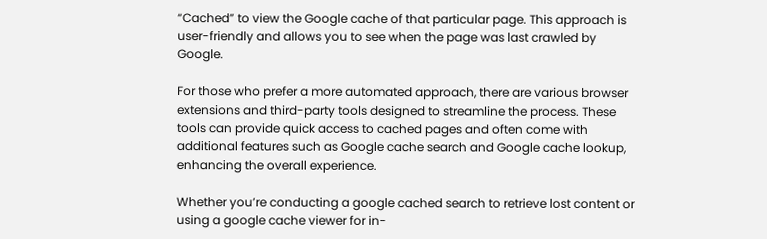“Cached” to view the Google cache of that particular page. This approach is user-friendly and allows you to see when the page was last crawled by Google.

For those who prefer a more automated approach, there are various browser extensions and third-party tools designed to streamline the process. These tools can provide quick access to cached pages and often come with additional features such as Google cache search and Google cache lookup, enhancing the overall experience.

Whether you’re conducting a google cached search to retrieve lost content or using a google cache viewer for in-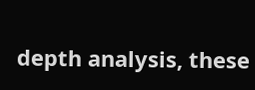depth analysis, these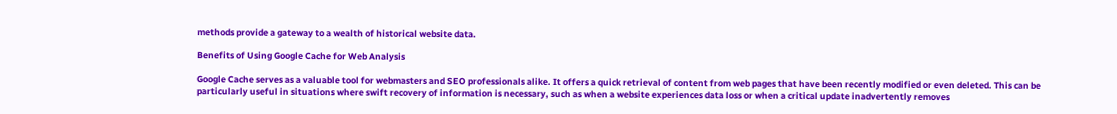methods provide a gateway to a wealth of historical website data.

Benefits of Using Google Cache for Web Analysis

Google Cache serves as a valuable tool for webmasters and SEO professionals alike. It offers a quick retrieval of content from web pages that have been recently modified or even deleted. This can be particularly useful in situations where swift recovery of information is necessary, such as when a website experiences data loss or when a critical update inadvertently removes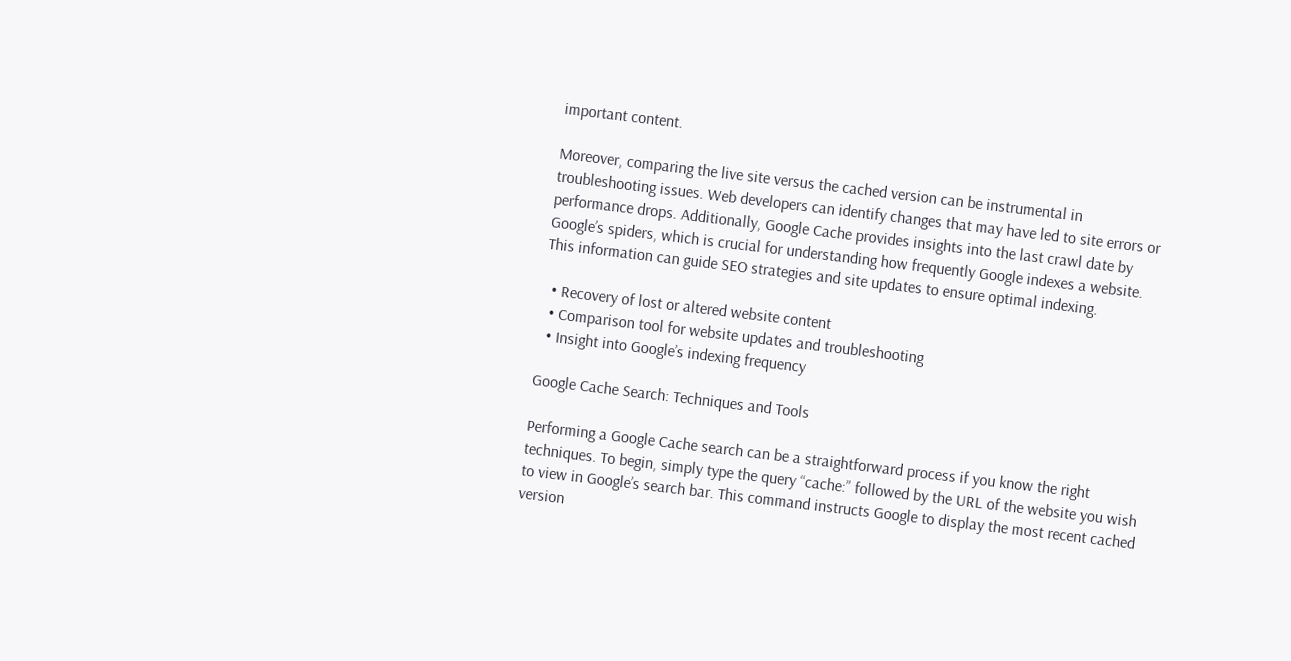important content.

Moreover, comparing the live site versus the cached version can be instrumental in troubleshooting issues. Web developers can identify changes that may have led to site errors or performance drops. Additionally, Google Cache provides insights into the last crawl date by Google’s spiders, which is crucial for understanding how frequently Google indexes a website. This information can guide SEO strategies and site updates to ensure optimal indexing.

  • Recovery of lost or altered website content
  • Comparison tool for website updates and troubleshooting
  • Insight into Google’s indexing frequency

Google Cache Search: Techniques and Tools

Performing a Google Cache search can be a straightforward process if you know the right techniques. To begin, simply type the query “cache:” followed by the URL of the website you wish to view in Google’s search bar. This command instructs Google to display the most recent cached version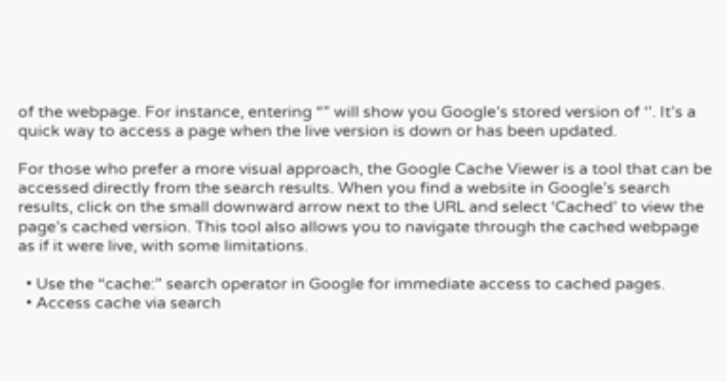of the webpage. For instance, entering “” will show you Google’s stored version of ‘’. It’s a quick way to access a page when the live version is down or has been updated.

For those who prefer a more visual approach, the Google Cache Viewer is a tool that can be accessed directly from the search results. When you find a website in Google’s search results, click on the small downward arrow next to the URL and select ‘Cached’ to view the page’s cached version. This tool also allows you to navigate through the cached webpage as if it were live, with some limitations.

  • Use the “cache:” search operator in Google for immediate access to cached pages.
  • Access cache via search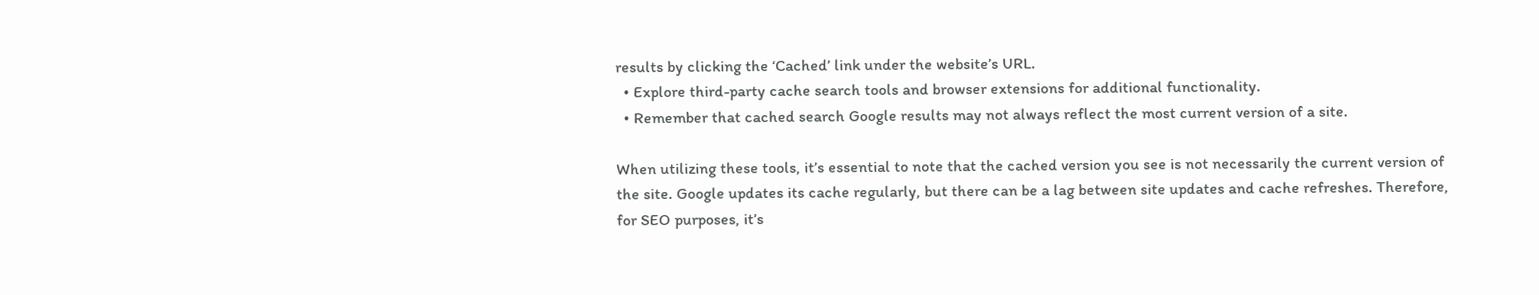results by clicking the ‘Cached’ link under the website’s URL.
  • Explore third-party cache search tools and browser extensions for additional functionality.
  • Remember that cached search Google results may not always reflect the most current version of a site.

When utilizing these tools, it’s essential to note that the cached version you see is not necessarily the current version of the site. Google updates its cache regularly, but there can be a lag between site updates and cache refreshes. Therefore, for SEO purposes, it’s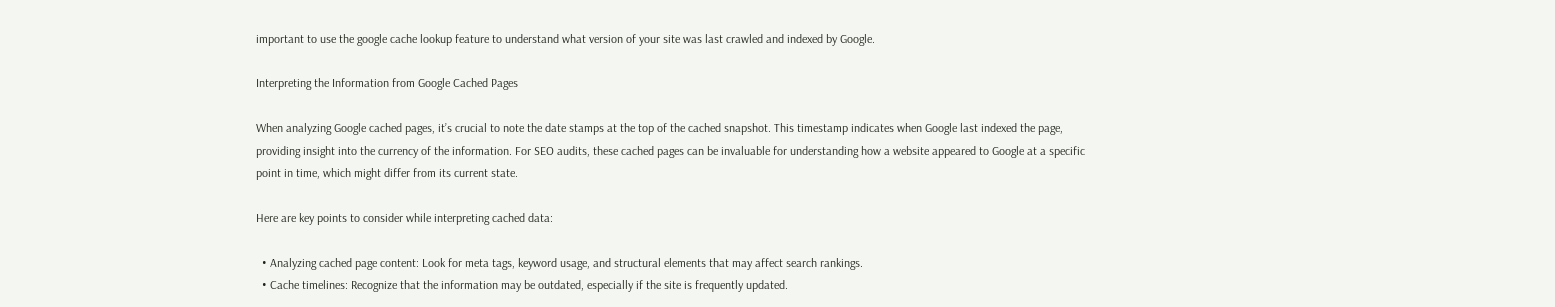important to use the google cache lookup feature to understand what version of your site was last crawled and indexed by Google.

Interpreting the Information from Google Cached Pages

When analyzing Google cached pages, it’s crucial to note the date stamps at the top of the cached snapshot. This timestamp indicates when Google last indexed the page, providing insight into the currency of the information. For SEO audits, these cached pages can be invaluable for understanding how a website appeared to Google at a specific point in time, which might differ from its current state.

Here are key points to consider while interpreting cached data:

  • Analyzing cached page content: Look for meta tags, keyword usage, and structural elements that may affect search rankings.
  • Cache timelines: Recognize that the information may be outdated, especially if the site is frequently updated.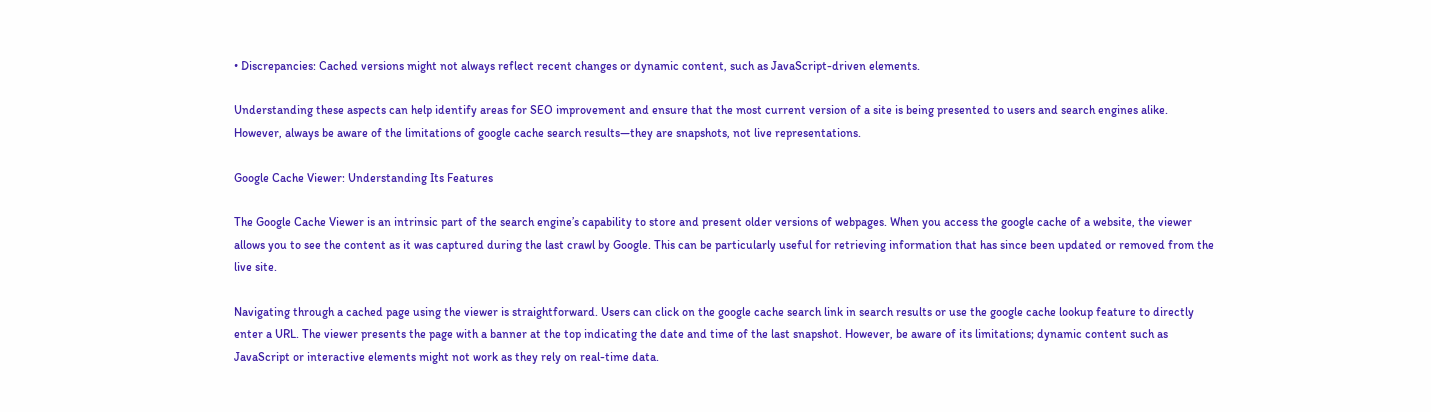• Discrepancies: Cached versions might not always reflect recent changes or dynamic content, such as JavaScript-driven elements.

Understanding these aspects can help identify areas for SEO improvement and ensure that the most current version of a site is being presented to users and search engines alike. However, always be aware of the limitations of google cache search results—they are snapshots, not live representations.

Google Cache Viewer: Understanding Its Features

The Google Cache Viewer is an intrinsic part of the search engine’s capability to store and present older versions of webpages. When you access the google cache of a website, the viewer allows you to see the content as it was captured during the last crawl by Google. This can be particularly useful for retrieving information that has since been updated or removed from the live site.

Navigating through a cached page using the viewer is straightforward. Users can click on the google cache search link in search results or use the google cache lookup feature to directly enter a URL. The viewer presents the page with a banner at the top indicating the date and time of the last snapshot. However, be aware of its limitations; dynamic content such as JavaScript or interactive elements might not work as they rely on real-time data.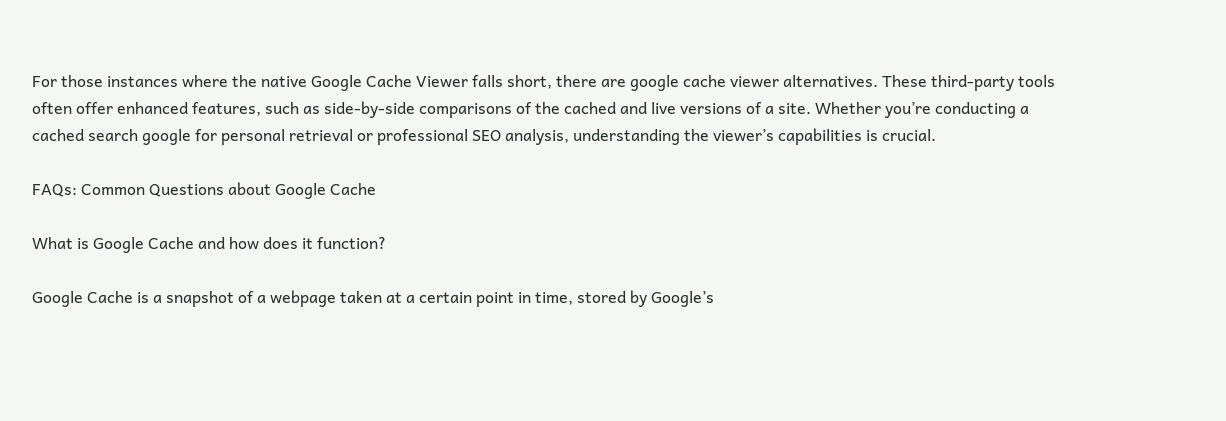For those instances where the native Google Cache Viewer falls short, there are google cache viewer alternatives. These third-party tools often offer enhanced features, such as side-by-side comparisons of the cached and live versions of a site. Whether you’re conducting a cached search google for personal retrieval or professional SEO analysis, understanding the viewer’s capabilities is crucial.

FAQs: Common Questions about Google Cache

What is Google Cache and how does it function?

Google Cache is a snapshot of a webpage taken at a certain point in time, stored by Google’s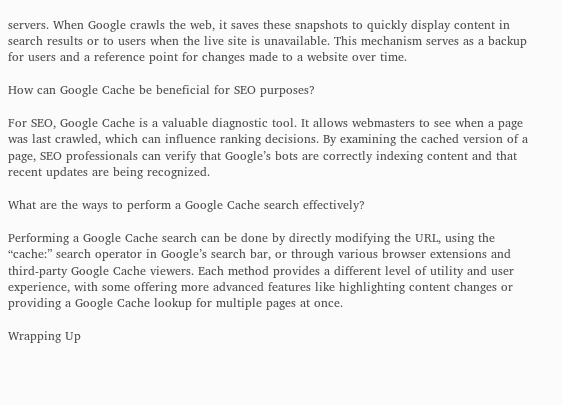servers. When Google crawls the web, it saves these snapshots to quickly display content in search results or to users when the live site is unavailable. This mechanism serves as a backup for users and a reference point for changes made to a website over time.

How can Google Cache be beneficial for SEO purposes?

For SEO, Google Cache is a valuable diagnostic tool. It allows webmasters to see when a page was last crawled, which can influence ranking decisions. By examining the cached version of a page, SEO professionals can verify that Google’s bots are correctly indexing content and that recent updates are being recognized.

What are the ways to perform a Google Cache search effectively?

Performing a Google Cache search can be done by directly modifying the URL, using the “cache:” search operator in Google’s search bar, or through various browser extensions and third-party Google Cache viewers. Each method provides a different level of utility and user experience, with some offering more advanced features like highlighting content changes or providing a Google Cache lookup for multiple pages at once.

Wrapping Up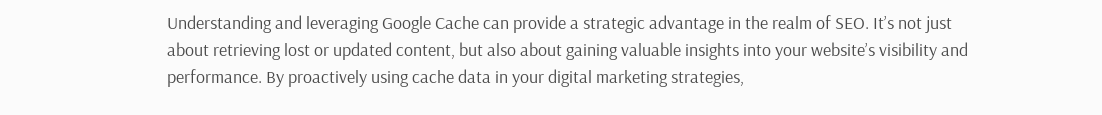Understanding and leveraging Google Cache can provide a strategic advantage in the realm of SEO. It’s not just about retrieving lost or updated content, but also about gaining valuable insights into your website’s visibility and performance. By proactively using cache data in your digital marketing strategies,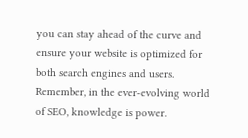you can stay ahead of the curve and ensure your website is optimized for both search engines and users. Remember, in the ever-evolving world of SEO, knowledge is power.